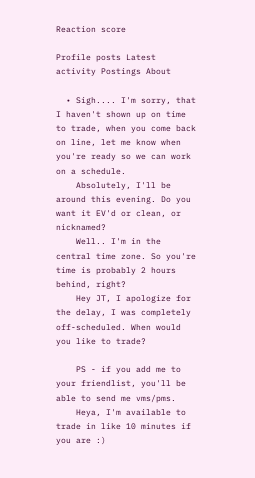Reaction score

Profile posts Latest activity Postings About

  • Sigh.... I'm sorry, that I haven't shown up on time to trade, when you come back on line, let me know when you're ready so we can work on a schedule.
    Absolutely, I'll be around this evening. Do you want it EV'd or clean, or nicknamed?
    Well.. I'm in the central time zone. So you're time is probably 2 hours behind, right?
    Hey JT, I apologize for the delay, I was completely off-scheduled. When would you like to trade?

    PS - if you add me to your friendlist, you'll be able to send me vms/pms.
    Heya, I'm available to trade in like 10 minutes if you are :)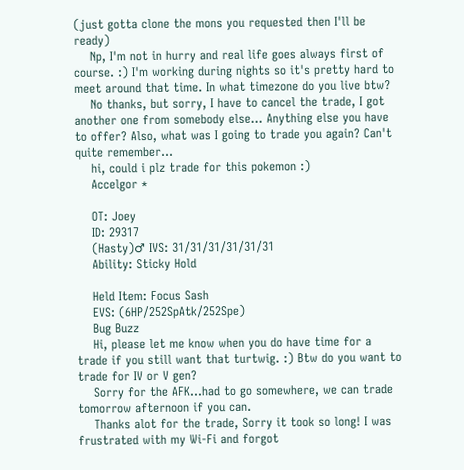(just gotta clone the mons you requested then I'll be ready)
    Np, I'm not in hurry and real life goes always first of course. :) I'm working during nights so it's pretty hard to meet around that time. In what timezone do you live btw?
    No thanks, but sorry, I have to cancel the trade, I got another one from somebody else... Anything else you have to offer? Also, what was I going to trade you again? Can't quite remember...
    hi, could i plz trade for this pokemon :)
    Accelgor *

    OT: Joey
    ID: 29317
    (Hasty)♂ IVS: 31/31/31/31/31/31
    Ability: Sticky Hold

    Held Item: Focus Sash
    EVS: (6HP/252SpAtk/252Spe)
    Bug Buzz
    Hi, please let me know when you do have time for a trade if you still want that turtwig. :) Btw do you want to trade for IV or V gen?
    Sorry for the AFK...had to go somewhere, we can trade tomorrow afternoon if you can.
    Thanks alot for the trade, Sorry it took so long! I was frustrated with my Wi-Fi and forgot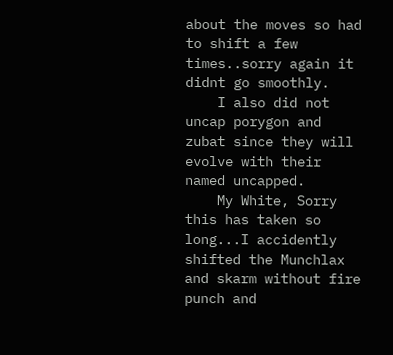about the moves so had to shift a few times..sorry again it didnt go smoothly.
    I also did not uncap porygon and zubat since they will evolve with their named uncapped.
    My White, Sorry this has taken so long...I accidently shifted the Munchlax and skarm without fire punch and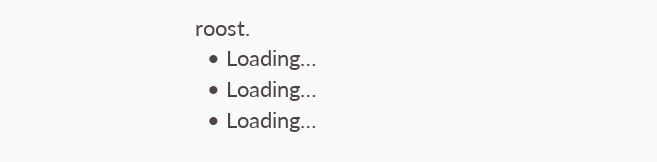roost.
  • Loading…
  • Loading…
  • Loading…